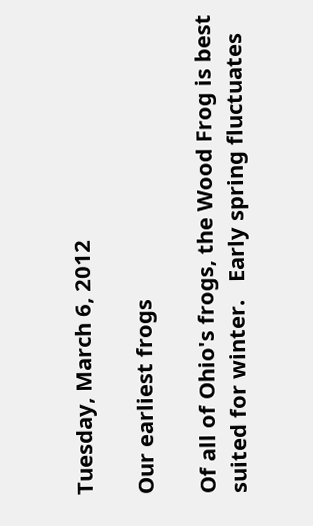Tuesday, March 6, 2012

Our earliest frogs

Of all of Ohio's frogs, the Wood Frog is best suited for winter.   Early spring fluctuates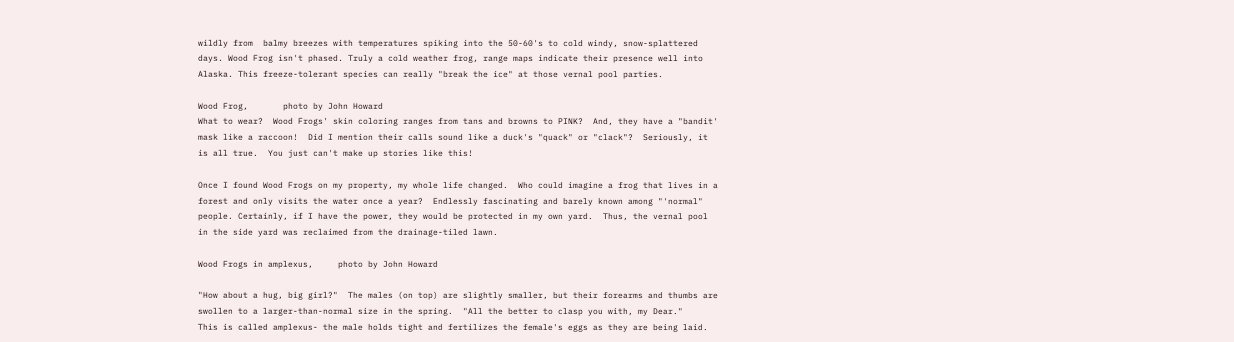wildly from  balmy breezes with temperatures spiking into the 50-60's to cold windy, snow-splattered days. Wood Frog isn't phased. Truly a cold weather frog, range maps indicate their presence well into Alaska. This freeze-tolerant species can really "break the ice" at those vernal pool parties.

Wood Frog,       photo by John Howard
What to wear?  Wood Frogs' skin coloring ranges from tans and browns to PINK?  And, they have a "bandit' mask like a raccoon!  Did I mention their calls sound like a duck's "quack" or "clack"?  Seriously, it is all true.  You just can't make up stories like this!

Once I found Wood Frogs on my property, my whole life changed.  Who could imagine a frog that lives in a forest and only visits the water once a year?  Endlessly fascinating and barely known among "'normal" people. Certainly, if I have the power, they would be protected in my own yard.  Thus, the vernal pool in the side yard was reclaimed from the drainage-tiled lawn.

Wood Frogs in amplexus,     photo by John Howard

"How about a hug, big girl?"  The males (on top) are slightly smaller, but their forearms and thumbs are swollen to a larger-than-normal size in the spring.  "All the better to clasp you with, my Dear."
This is called amplexus- the male holds tight and fertilizes the female's eggs as they are being laid.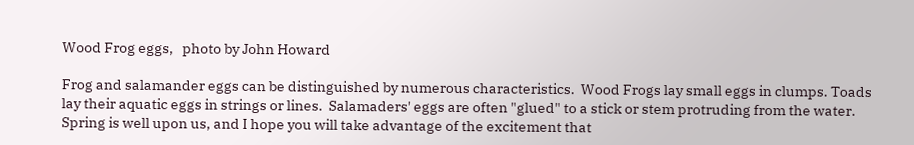Wood Frog eggs,   photo by John Howard

Frog and salamander eggs can be distinguished by numerous characteristics.  Wood Frogs lay small eggs in clumps. Toads lay their aquatic eggs in strings or lines.  Salamaders' eggs are often "glued" to a stick or stem protruding from the water.
Spring is well upon us, and I hope you will take advantage of the excitement that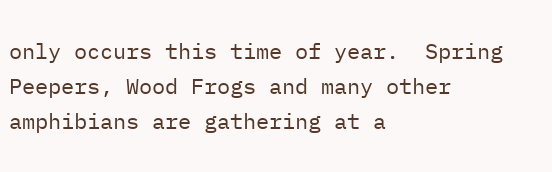only occurs this time of year.  Spring Peepers, Wood Frogs and many other amphibians are gathering at a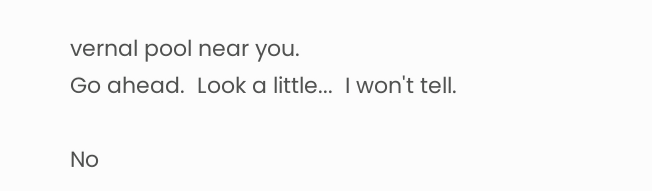vernal pool near you.
Go ahead.  Look a little...  I won't tell.

No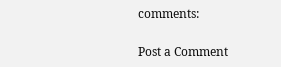comments:

Post a Comment